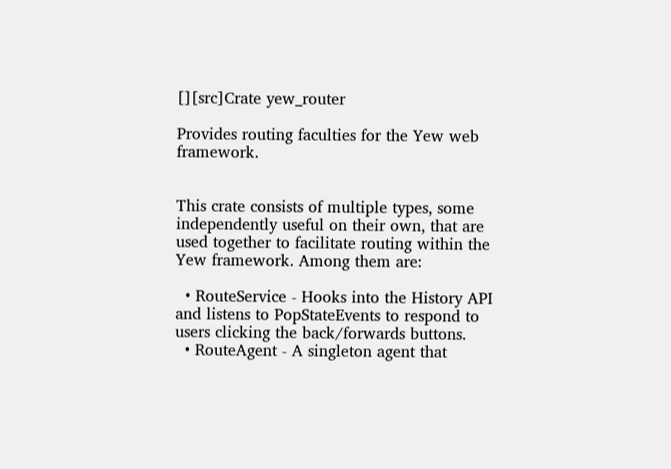[][src]Crate yew_router

Provides routing faculties for the Yew web framework.


This crate consists of multiple types, some independently useful on their own, that are used together to facilitate routing within the Yew framework. Among them are:

  • RouteService - Hooks into the History API and listens to PopStateEvents to respond to users clicking the back/forwards buttons.
  • RouteAgent - A singleton agent that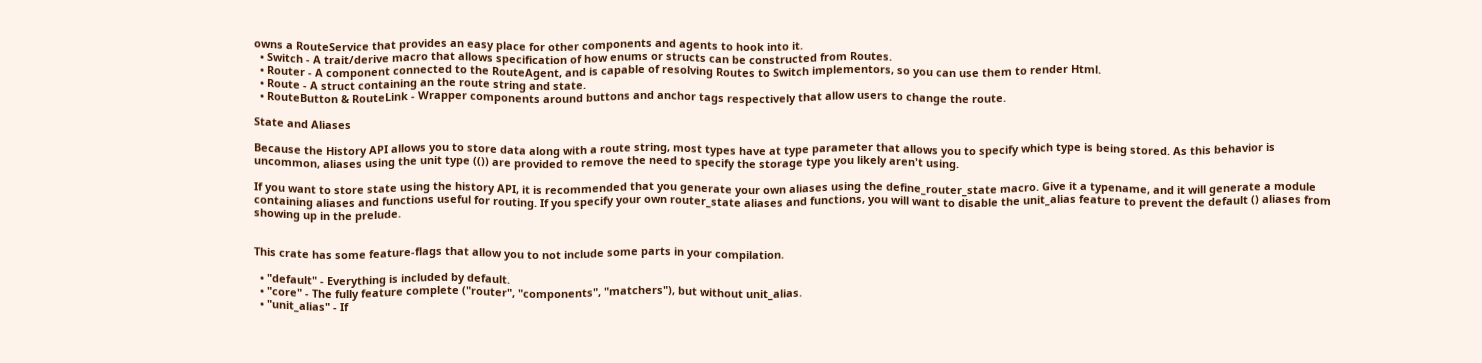owns a RouteService that provides an easy place for other components and agents to hook into it.
  • Switch - A trait/derive macro that allows specification of how enums or structs can be constructed from Routes.
  • Router - A component connected to the RouteAgent, and is capable of resolving Routes to Switch implementors, so you can use them to render Html.
  • Route - A struct containing an the route string and state.
  • RouteButton & RouteLink - Wrapper components around buttons and anchor tags respectively that allow users to change the route.

State and Aliases

Because the History API allows you to store data along with a route string, most types have at type parameter that allows you to specify which type is being stored. As this behavior is uncommon, aliases using the unit type (()) are provided to remove the need to specify the storage type you likely aren't using.

If you want to store state using the history API, it is recommended that you generate your own aliases using the define_router_state macro. Give it a typename, and it will generate a module containing aliases and functions useful for routing. If you specify your own router_state aliases and functions, you will want to disable the unit_alias feature to prevent the default () aliases from showing up in the prelude.


This crate has some feature-flags that allow you to not include some parts in your compilation.

  • "default" - Everything is included by default.
  • "core" - The fully feature complete ("router", "components", "matchers"), but without unit_alias.
  • "unit_alias" - If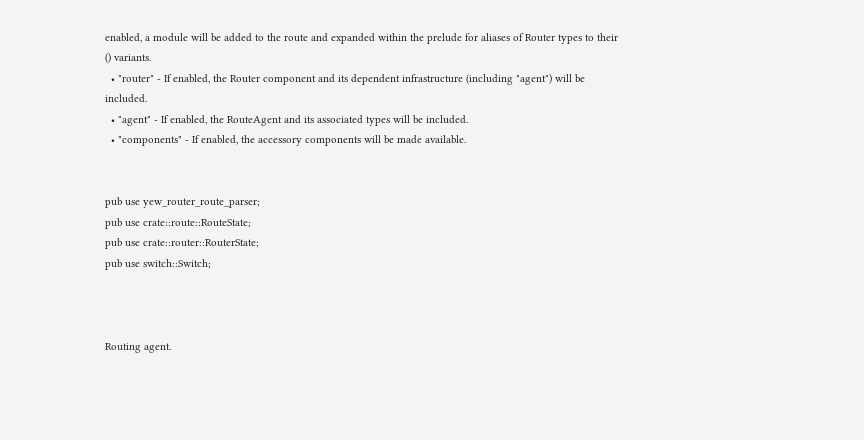enabled, a module will be added to the route and expanded within the prelude for aliases of Router types to their () variants.
  • "router" - If enabled, the Router component and its dependent infrastructure (including "agent") will be included.
  • "agent" - If enabled, the RouteAgent and its associated types will be included.
  • "components" - If enabled, the accessory components will be made available.


pub use yew_router_route_parser;
pub use crate::route::RouteState;
pub use crate::router::RouterState;
pub use switch::Switch;



Routing agent.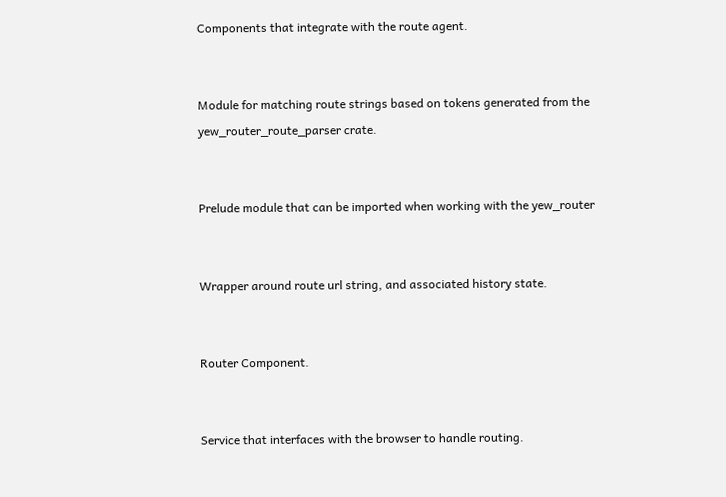Components that integrate with the route agent.


Module for matching route strings based on tokens generated from the yew_router_route_parser crate.


Prelude module that can be imported when working with the yew_router


Wrapper around route url string, and associated history state.


Router Component.


Service that interfaces with the browser to handle routing.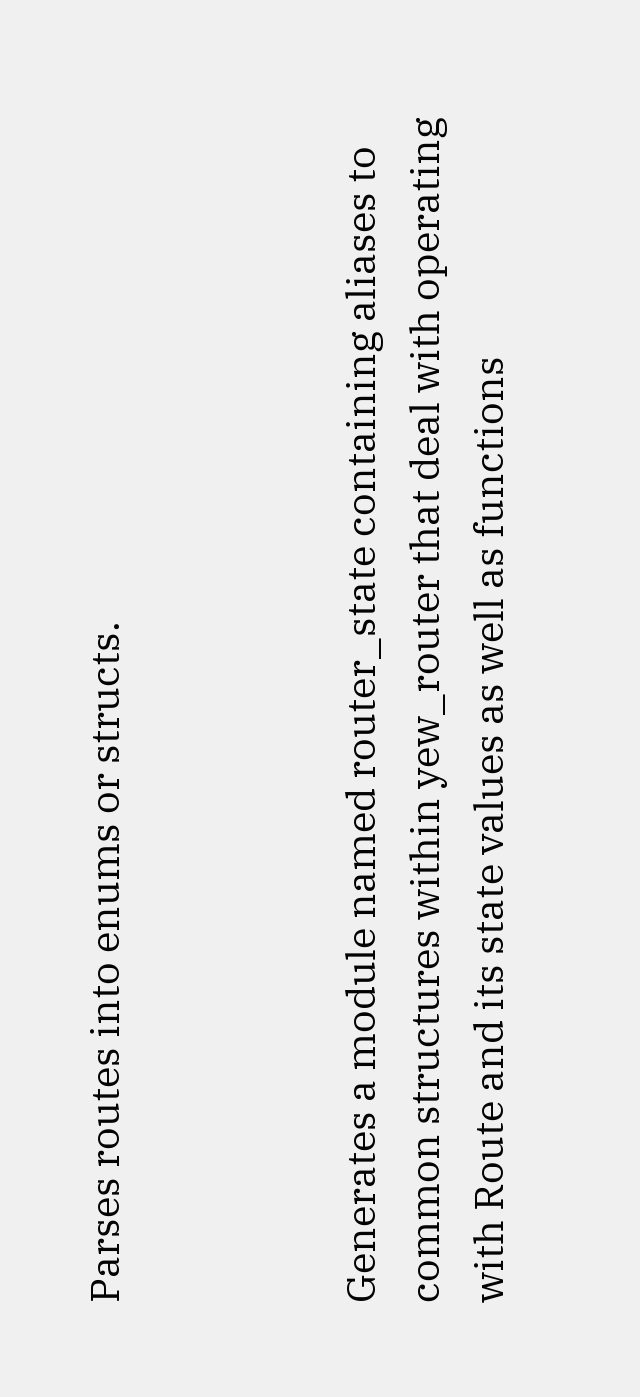Parses routes into enums or structs.



Generates a module named router_state containing aliases to common structures within yew_router that deal with operating with Route and its state values as well as functions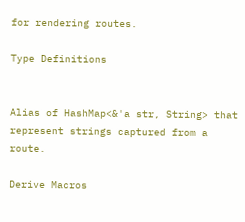for rendering routes.

Type Definitions


Alias of HashMap<&'a str, String> that represent strings captured from a route.

Derive Macros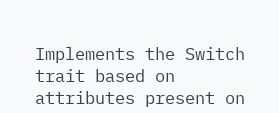Implements the Switch trait based on attributes present on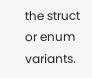the struct or enum variants.